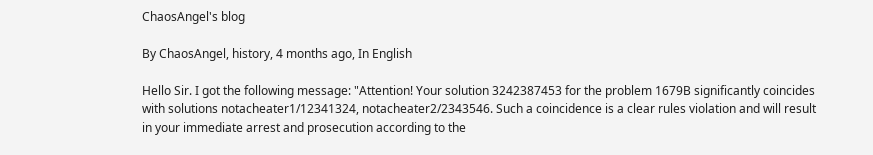ChaosAngel's blog

By ChaosAngel, history, 4 months ago, In English

Hello Sir. I got the following message: "Attention! Your solution 3242387453 for the problem 1679B significantly coincides with solutions notacheater1/12341324, notacheater2/2343546. Such a coincidence is a clear rules violation and will result in your immediate arrest and prosecution according to the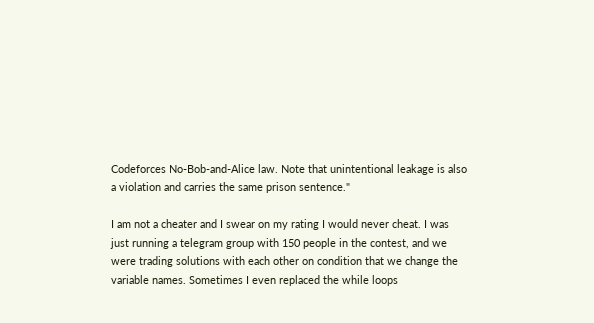Codeforces No-Bob-and-Alice law. Note that unintentional leakage is also a violation and carries the same prison sentence."

I am not a cheater and I swear on my rating I would never cheat. I was just running a telegram group with 150 people in the contest, and we were trading solutions with each other on condition that we change the variable names. Sometimes I even replaced the while loops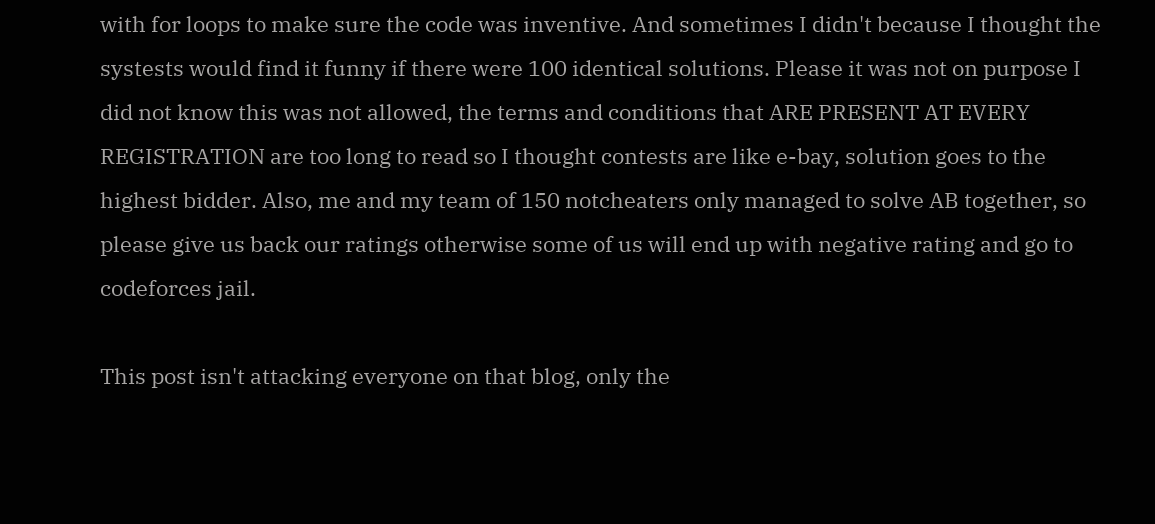with for loops to make sure the code was inventive. And sometimes I didn't because I thought the systests would find it funny if there were 100 identical solutions. Please it was not on purpose I did not know this was not allowed, the terms and conditions that ARE PRESENT AT EVERY REGISTRATION are too long to read so I thought contests are like e-bay, solution goes to the highest bidder. Also, me and my team of 150 notcheaters only managed to solve AB together, so please give us back our ratings otherwise some of us will end up with negative rating and go to codeforces jail.

This post isn't attacking everyone on that blog, only the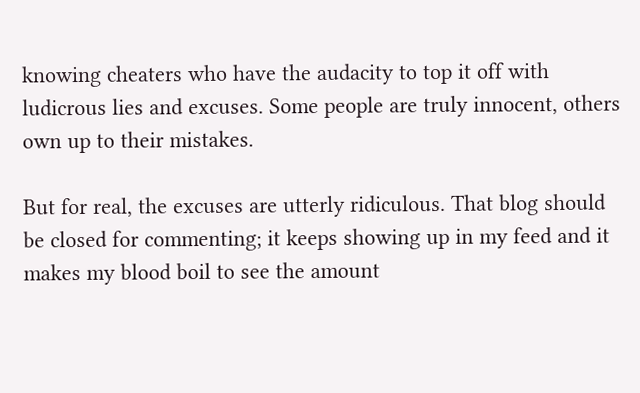knowing cheaters who have the audacity to top it off with ludicrous lies and excuses. Some people are truly innocent, others own up to their mistakes.

But for real, the excuses are utterly ridiculous. That blog should be closed for commenting; it keeps showing up in my feed and it makes my blood boil to see the amount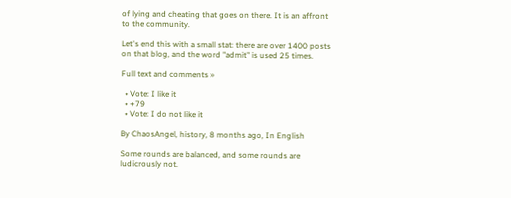of lying and cheating that goes on there. It is an affront to the community.

Let's end this with a small stat: there are over 1400 posts on that blog, and the word "admit" is used 25 times.

Full text and comments »

  • Vote: I like it
  • +79
  • Vote: I do not like it

By ChaosAngel, history, 8 months ago, In English

Some rounds are balanced, and some rounds are ludicrously not.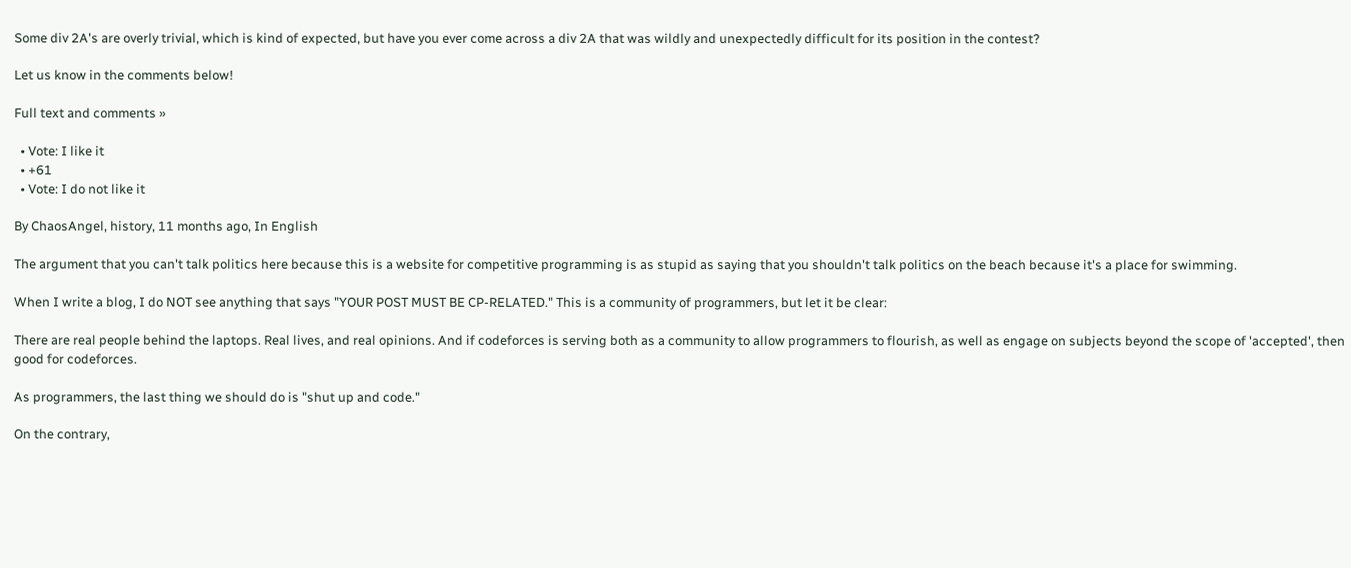Some div 2A's are overly trivial, which is kind of expected, but have you ever come across a div 2A that was wildly and unexpectedly difficult for its position in the contest?

Let us know in the comments below!

Full text and comments »

  • Vote: I like it
  • +61
  • Vote: I do not like it

By ChaosAngel, history, 11 months ago, In English

The argument that you can't talk politics here because this is a website for competitive programming is as stupid as saying that you shouldn't talk politics on the beach because it's a place for swimming.

When I write a blog, I do NOT see anything that says "YOUR POST MUST BE CP-RELATED." This is a community of programmers, but let it be clear:

There are real people behind the laptops. Real lives, and real opinions. And if codeforces is serving both as a community to allow programmers to flourish, as well as engage on subjects beyond the scope of 'accepted', then good for codeforces.

As programmers, the last thing we should do is "shut up and code."

On the contrary,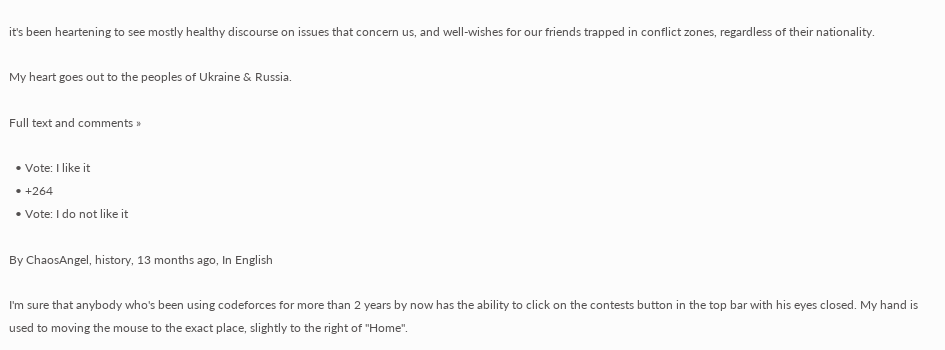it's been heartening to see mostly healthy discourse on issues that concern us, and well-wishes for our friends trapped in conflict zones, regardless of their nationality.

My heart goes out to the peoples of Ukraine & Russia.

Full text and comments »

  • Vote: I like it
  • +264
  • Vote: I do not like it

By ChaosAngel, history, 13 months ago, In English

I'm sure that anybody who's been using codeforces for more than 2 years by now has the ability to click on the contests button in the top bar with his eyes closed. My hand is used to moving the mouse to the exact place, slightly to the right of "Home".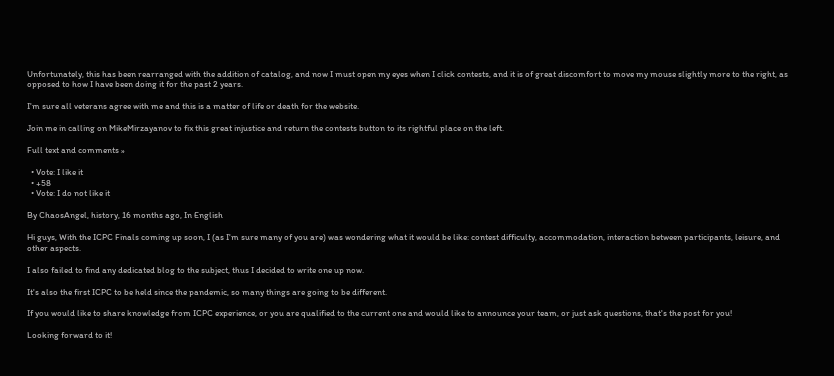Unfortunately, this has been rearranged with the addition of catalog, and now I must open my eyes when I click contests, and it is of great discomfort to move my mouse slightly more to the right, as opposed to how I have been doing it for the past 2 years.

I'm sure all veterans agree with me and this is a matter of life or death for the website.

Join me in calling on MikeMirzayanov to fix this great injustice and return the contests button to its rightful place on the left.

Full text and comments »

  • Vote: I like it
  • +58
  • Vote: I do not like it

By ChaosAngel, history, 16 months ago, In English

Hi guys, With the ICPC Finals coming up soon, I (as I'm sure many of you are) was wondering what it would be like: contest difficulty, accommodation, interaction between participants, leisure, and other aspects.

I also failed to find any dedicated blog to the subject, thus I decided to write one up now.

It's also the first ICPC to be held since the pandemic, so many things are going to be different.

If you would like to share knowledge from ICPC experience, or you are qualified to the current one and would like to announce your team, or just ask questions, that's the post for you!

Looking forward to it!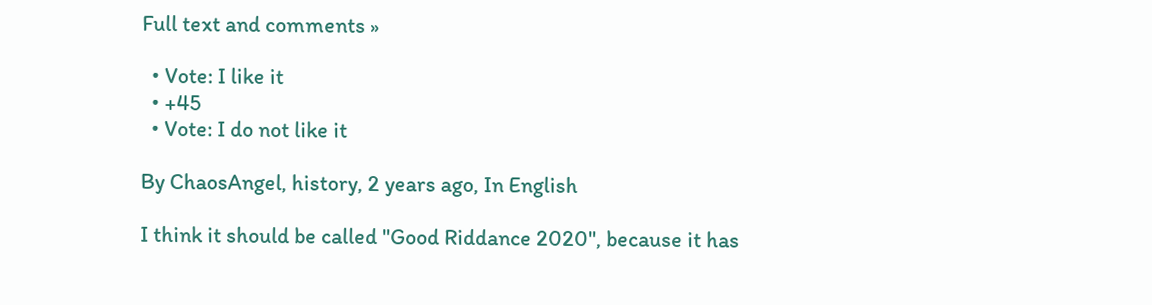Full text and comments »

  • Vote: I like it
  • +45
  • Vote: I do not like it

By ChaosAngel, history, 2 years ago, In English

I think it should be called "Good Riddance 2020", because it has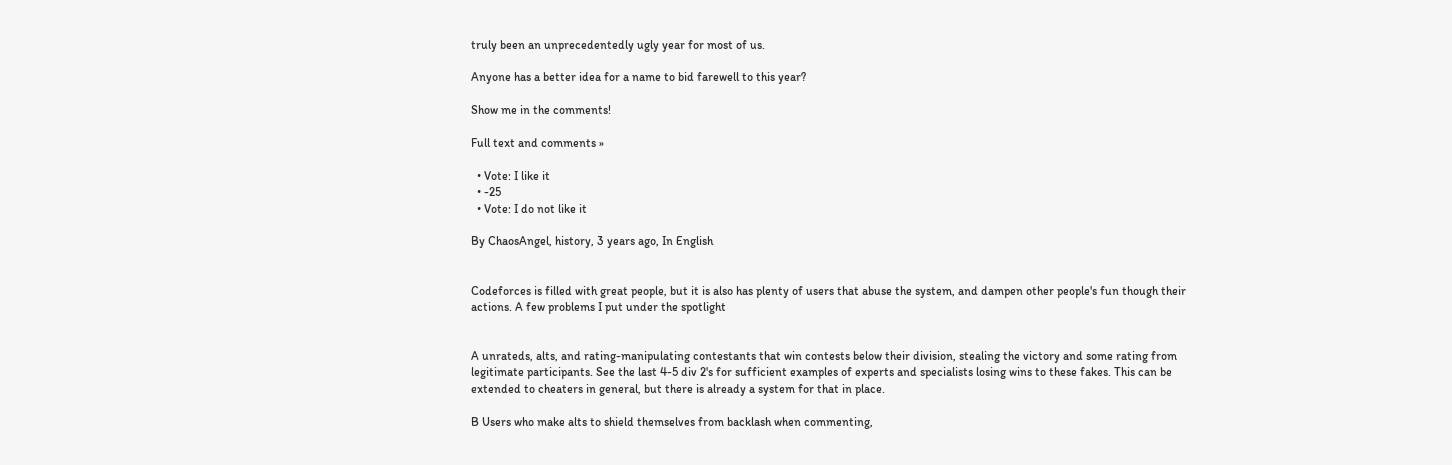truly been an unprecedentedly ugly year for most of us.

Anyone has a better idea for a name to bid farewell to this year?

Show me in the comments!

Full text and comments »

  • Vote: I like it
  • -25
  • Vote: I do not like it

By ChaosAngel, history, 3 years ago, In English


Codeforces is filled with great people, but it is also has plenty of users that abuse the system, and dampen other people's fun though their actions. A few problems I put under the spotlight


A unrateds, alts, and rating-manipulating contestants that win contests below their division, stealing the victory and some rating from legitimate participants. See the last 4-5 div 2's for sufficient examples of experts and specialists losing wins to these fakes. This can be extended to cheaters in general, but there is already a system for that in place.

B Users who make alts to shield themselves from backlash when commenting,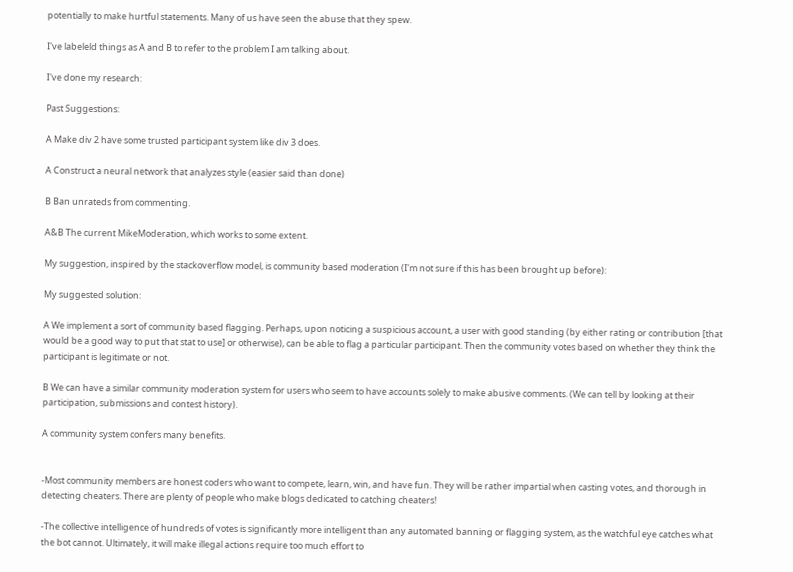potentially to make hurtful statements. Many of us have seen the abuse that they spew.

I've labeleld things as A and B to refer to the problem I am talking about.

I've done my research:

Past Suggestions:

A Make div 2 have some trusted participant system like div 3 does.

A Construct a neural network that analyzes style (easier said than done)

B Ban unrateds from commenting.

A&B The current MikeModeration, which works to some extent.

My suggestion, inspired by the stackoverflow model, is community based moderation (I'm not sure if this has been brought up before):

My suggested solution:

A We implement a sort of community based flagging. Perhaps, upon noticing a suspicious account, a user with good standing (by either rating or contribution [that would be a good way to put that stat to use] or otherwise), can be able to flag a particular participant. Then the community votes based on whether they think the participant is legitimate or not.

B We can have a similar community moderation system for users who seem to have accounts solely to make abusive comments. (We can tell by looking at their participation, submissions and contest history).

A community system confers many benefits.


-Most community members are honest coders who want to compete, learn, win, and have fun. They will be rather impartial when casting votes, and thorough in detecting cheaters. There are plenty of people who make blogs dedicated to catching cheaters!

-The collective intelligence of hundreds of votes is significantly more intelligent than any automated banning or flagging system, as the watchful eye catches what the bot cannot. Ultimately, it will make illegal actions require too much effort to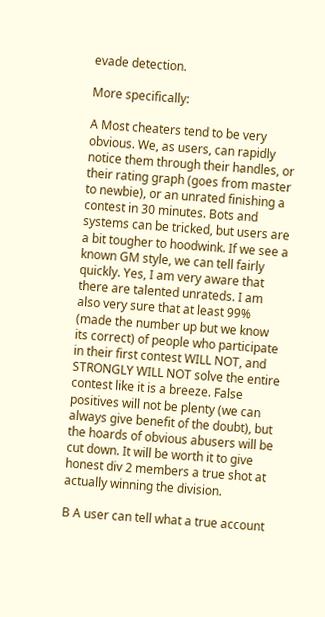evade detection.

More specifically:

A Most cheaters tend to be very obvious. We, as users, can rapidly notice them through their handles, or their rating graph (goes from master to newbie), or an unrated finishing a contest in 30 minutes. Bots and systems can be tricked, but users are a bit tougher to hoodwink. If we see a known GM style, we can tell fairly quickly. Yes, I am very aware that there are talented unrateds. I am also very sure that at least 99% (made the number up but we know its correct) of people who participate in their first contest WILL NOT, and STRONGLY WILL NOT solve the entire contest like it is a breeze. False positives will not be plenty (we can always give benefit of the doubt), but the hoards of obvious abusers will be cut down. It will be worth it to give honest div 2 members a true shot at actually winning the division.

B A user can tell what a true account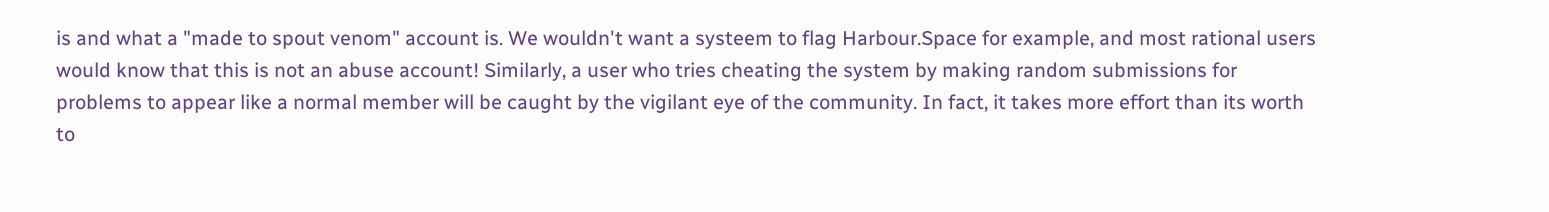is and what a "made to spout venom" account is. We wouldn't want a systeem to flag Harbour.Space for example, and most rational users would know that this is not an abuse account! Similarly, a user who tries cheating the system by making random submissions for problems to appear like a normal member will be caught by the vigilant eye of the community. In fact, it takes more effort than its worth to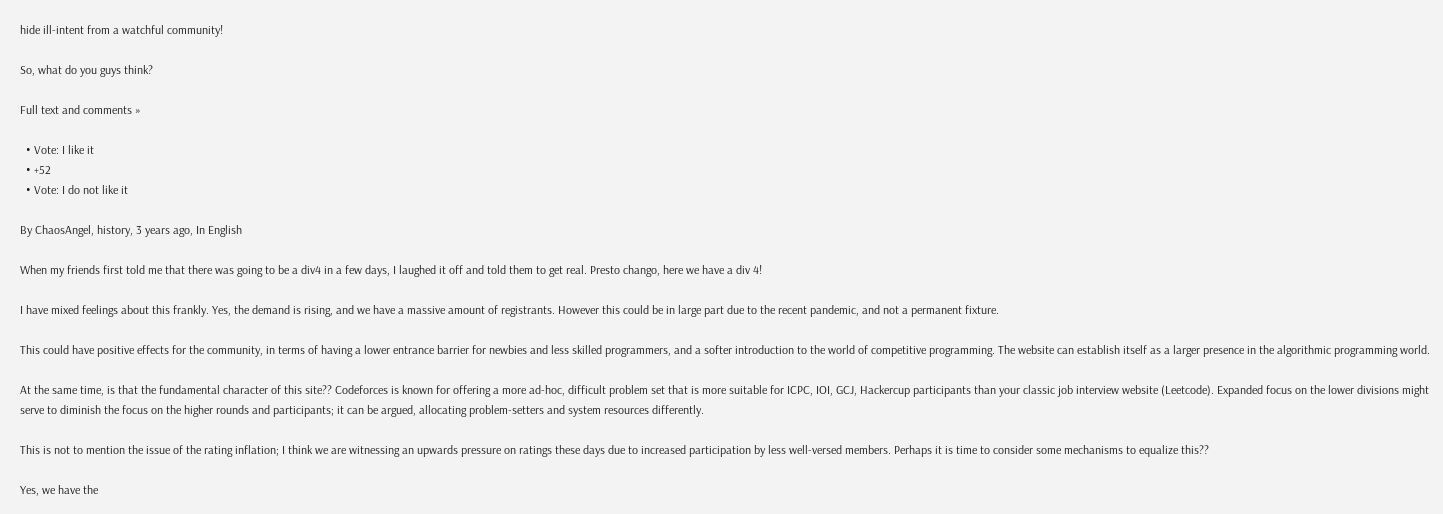hide ill-intent from a watchful community!

So, what do you guys think?

Full text and comments »

  • Vote: I like it
  • +52
  • Vote: I do not like it

By ChaosAngel, history, 3 years ago, In English

When my friends first told me that there was going to be a div4 in a few days, I laughed it off and told them to get real. Presto chango, here we have a div 4!

I have mixed feelings about this frankly. Yes, the demand is rising, and we have a massive amount of registrants. However this could be in large part due to the recent pandemic, and not a permanent fixture.

This could have positive effects for the community, in terms of having a lower entrance barrier for newbies and less skilled programmers, and a softer introduction to the world of competitive programming. The website can establish itself as a larger presence in the algorithmic programming world.

At the same time, is that the fundamental character of this site?? Codeforces is known for offering a more ad-hoc, difficult problem set that is more suitable for ICPC, IOI, GCJ, Hackercup participants than your classic job interview website (Leetcode). Expanded focus on the lower divisions might serve to diminish the focus on the higher rounds and participants; it can be argued, allocating problem-setters and system resources differently.

This is not to mention the issue of the rating inflation; I think we are witnessing an upwards pressure on ratings these days due to increased participation by less well-versed members. Perhaps it is time to consider some mechanisms to equalize this??

Yes, we have the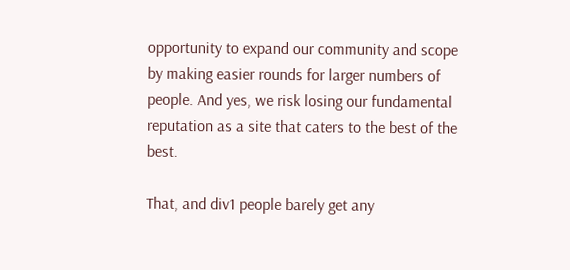opportunity to expand our community and scope by making easier rounds for larger numbers of people. And yes, we risk losing our fundamental reputation as a site that caters to the best of the best.

That, and div1 people barely get any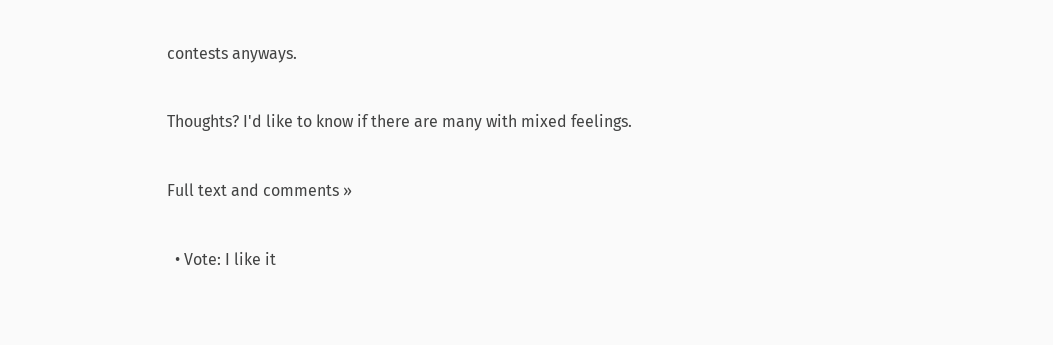contests anyways.

Thoughts? I'd like to know if there are many with mixed feelings.

Full text and comments »

  • Vote: I like it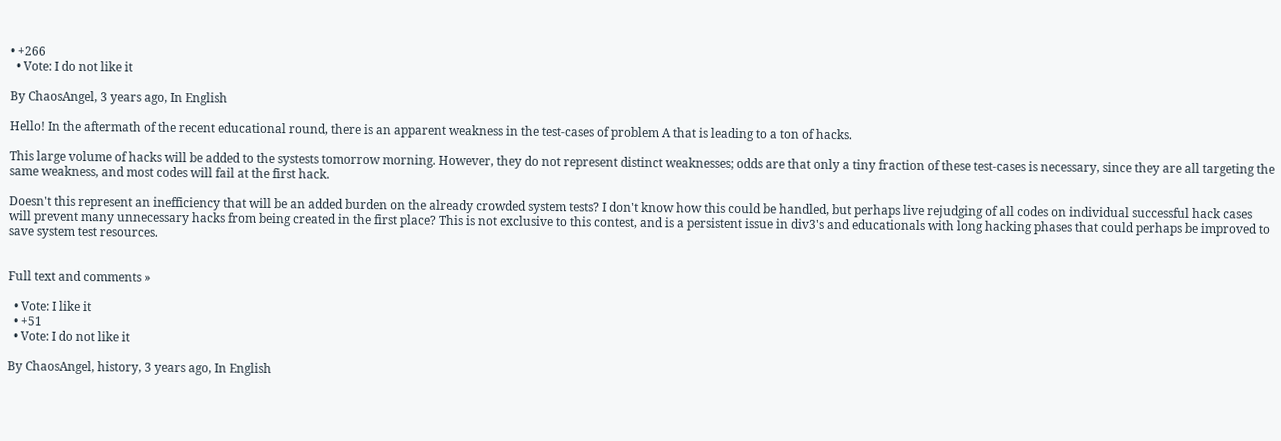• +266
  • Vote: I do not like it

By ChaosAngel, 3 years ago, In English

Hello! In the aftermath of the recent educational round, there is an apparent weakness in the test-cases of problem A that is leading to a ton of hacks.

This large volume of hacks will be added to the systests tomorrow morning. However, they do not represent distinct weaknesses; odds are that only a tiny fraction of these test-cases is necessary, since they are all targeting the same weakness, and most codes will fail at the first hack.

Doesn't this represent an inefficiency that will be an added burden on the already crowded system tests? I don't know how this could be handled, but perhaps live rejudging of all codes on individual successful hack cases will prevent many unnecessary hacks from being created in the first place? This is not exclusive to this contest, and is a persistent issue in div3's and educationals with long hacking phases that could perhaps be improved to save system test resources.


Full text and comments »

  • Vote: I like it
  • +51
  • Vote: I do not like it

By ChaosAngel, history, 3 years ago, In English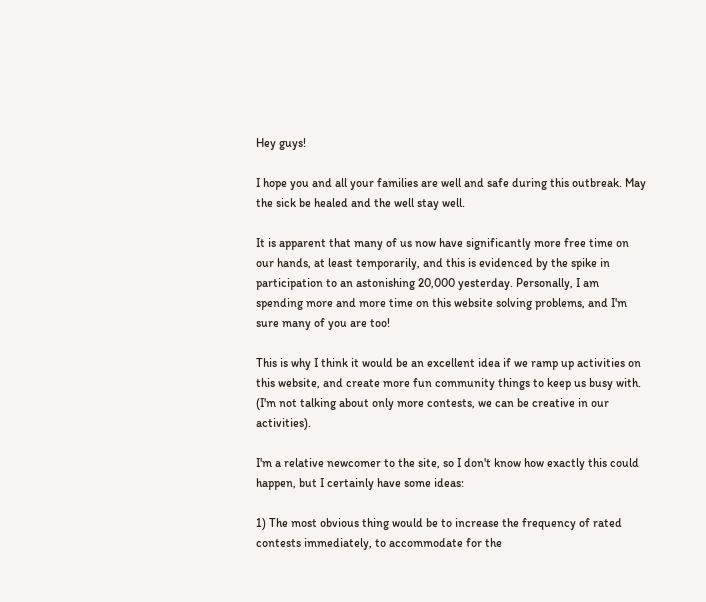Hey guys!

I hope you and all your families are well and safe during this outbreak. May the sick be healed and the well stay well.

It is apparent that many of us now have significantly more free time on our hands, at least temporarily, and this is evidenced by the spike in participation to an astonishing 20,000 yesterday. Personally, I am spending more and more time on this website solving problems, and I'm sure many of you are too!

This is why I think it would be an excellent idea if we ramp up activities on this website, and create more fun community things to keep us busy with. (I'm not talking about only more contests, we can be creative in our activities).

I'm a relative newcomer to the site, so I don't know how exactly this could happen, but I certainly have some ideas:

1) The most obvious thing would be to increase the frequency of rated contests immediately, to accommodate for the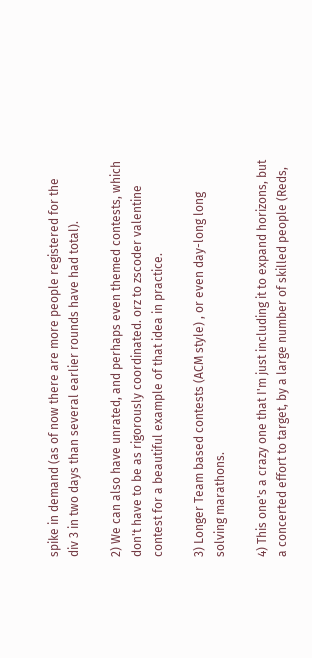spike in demand (as of now there are more people registered for the div 3 in two days than several earlier rounds have had total).

2) We can also have unrated, and perhaps even themed contests, which don't have to be as rigorously coordinated. orz to zscoder valentine contest for a beautiful example of that idea in practice.

3) Longer Team based contests (ACM style) , or even day-long long solving marathons.

4) This one's a crazy one that I'm just including it to expand horizons, but a concerted effort to target, by a large number of skilled people (Reds,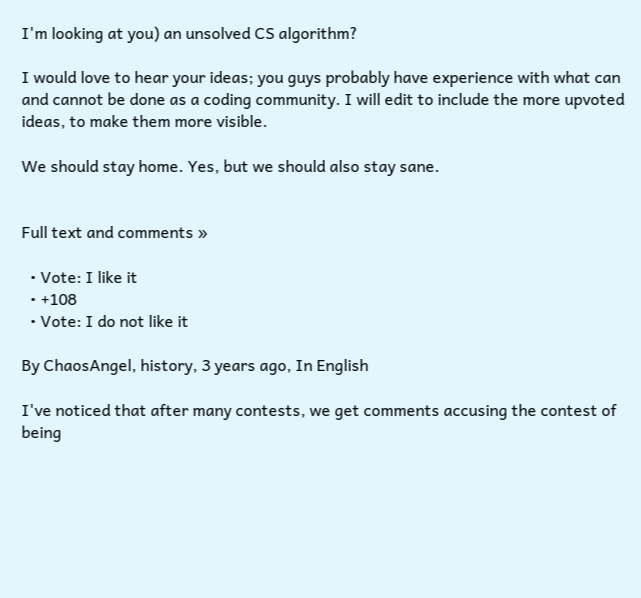I'm looking at you) an unsolved CS algorithm?

I would love to hear your ideas; you guys probably have experience with what can and cannot be done as a coding community. I will edit to include the more upvoted ideas, to make them more visible.

We should stay home. Yes, but we should also stay sane.


Full text and comments »

  • Vote: I like it
  • +108
  • Vote: I do not like it

By ChaosAngel, history, 3 years ago, In English

I've noticed that after many contests, we get comments accusing the contest of being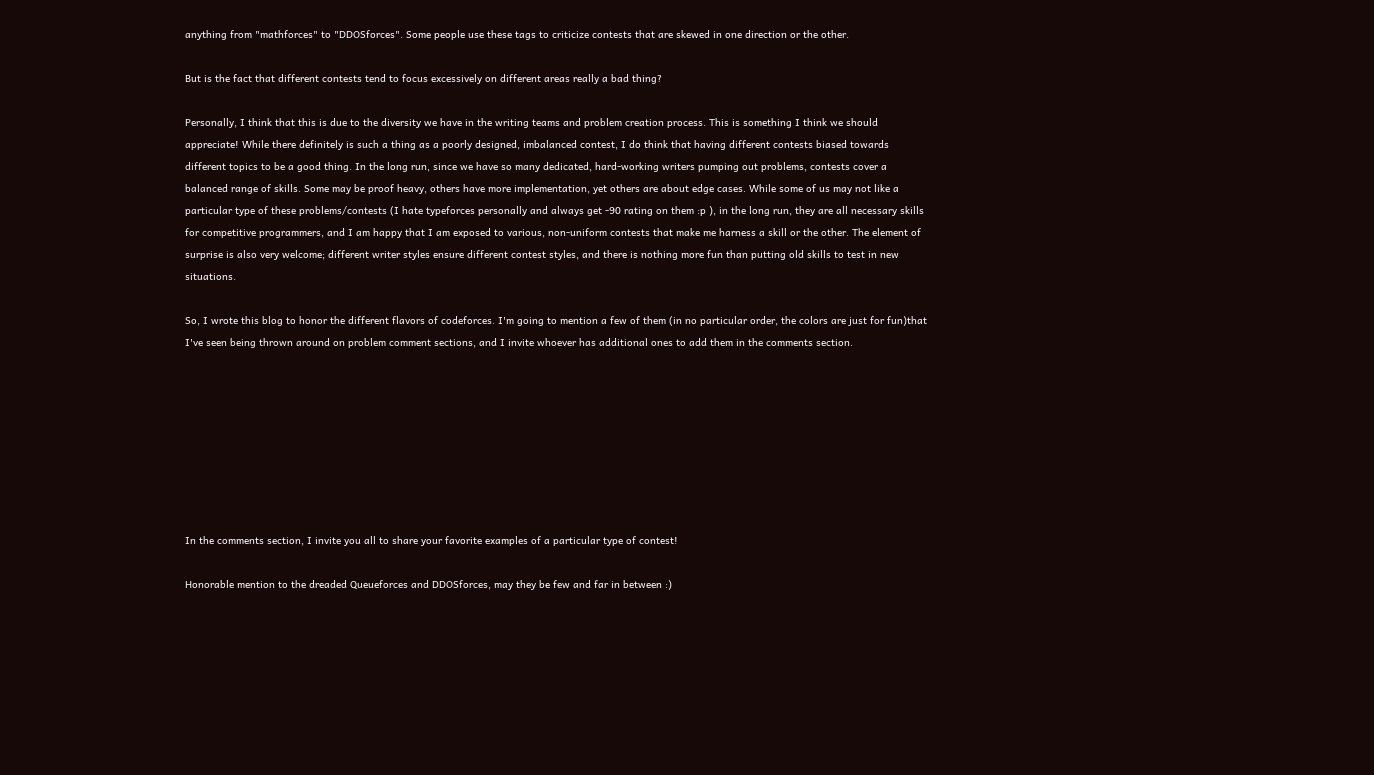anything from "mathforces" to "DDOSforces". Some people use these tags to criticize contests that are skewed in one direction or the other.

But is the fact that different contests tend to focus excessively on different areas really a bad thing?

Personally, I think that this is due to the diversity we have in the writing teams and problem creation process. This is something I think we should appreciate! While there definitely is such a thing as a poorly designed, imbalanced contest, I do think that having different contests biased towards different topics to be a good thing. In the long run, since we have so many dedicated, hard-working writers pumping out problems, contests cover a balanced range of skills. Some may be proof heavy, others have more implementation, yet others are about edge cases. While some of us may not like a particular type of these problems/contests (I hate typeforces personally and always get -90 rating on them :p ), in the long run, they are all necessary skills for competitive programmers, and I am happy that I am exposed to various, non-uniform contests that make me harness a skill or the other. The element of surprise is also very welcome; different writer styles ensure different contest styles, and there is nothing more fun than putting old skills to test in new situations.

So, I wrote this blog to honor the different flavors of codeforces. I'm going to mention a few of them (in no particular order, the colors are just for fun)that I've seen being thrown around on problem comment sections, and I invite whoever has additional ones to add them in the comments section.








In the comments section, I invite you all to share your favorite examples of a particular type of contest!

Honorable mention to the dreaded Queueforces and DDOSforces, may they be few and far in between :)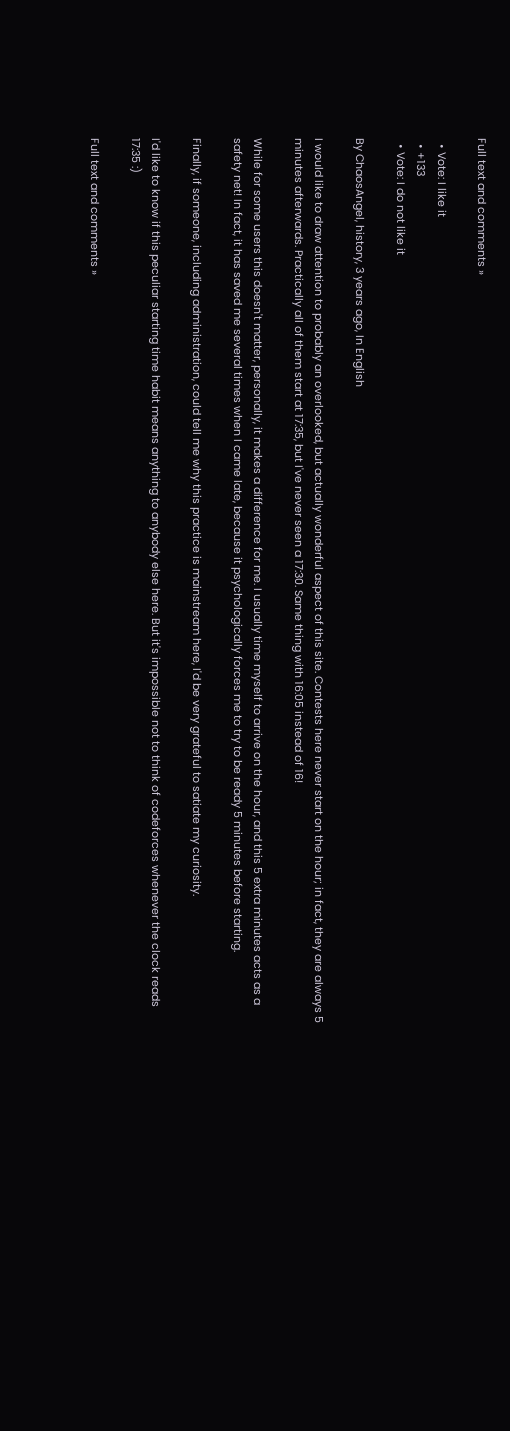Full text and comments »

  • Vote: I like it
  • +133
  • Vote: I do not like it

By ChaosAngel, history, 3 years ago, In English

I would like to draw attention to probably an overlooked, but actually wonderful aspect of this site. Contests here never start on the hour; in fact, they are always 5 minutes afterwards. Practically all of them start at 17:35, but I've never seen a 17:30. Same thing with 16:05 instead of 16!

While for some users this doesn't matter, personally, it makes a difference for me. I usually time myself to arrive on the hour, and this 5 extra minutes acts as a safety net! In fact, it has saved me several times when I came late, because it psychologically forces me to try to be ready 5 minutes before starting.

Finally, if someone, including administration, could tell me why this practice is mainstream here, I'd be very grateful to satiate my curiosity.

I'd like to know if this peculiar starting time habit means anything to anybody else here. But it's impossible not to think of codeforces whenever the clock reads 17:35 :)

Full text and comments »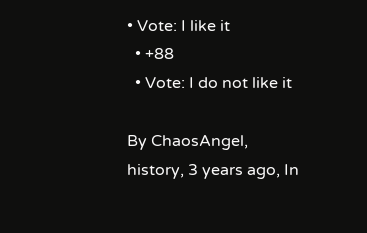• Vote: I like it
  • +88
  • Vote: I do not like it

By ChaosAngel, history, 3 years ago, In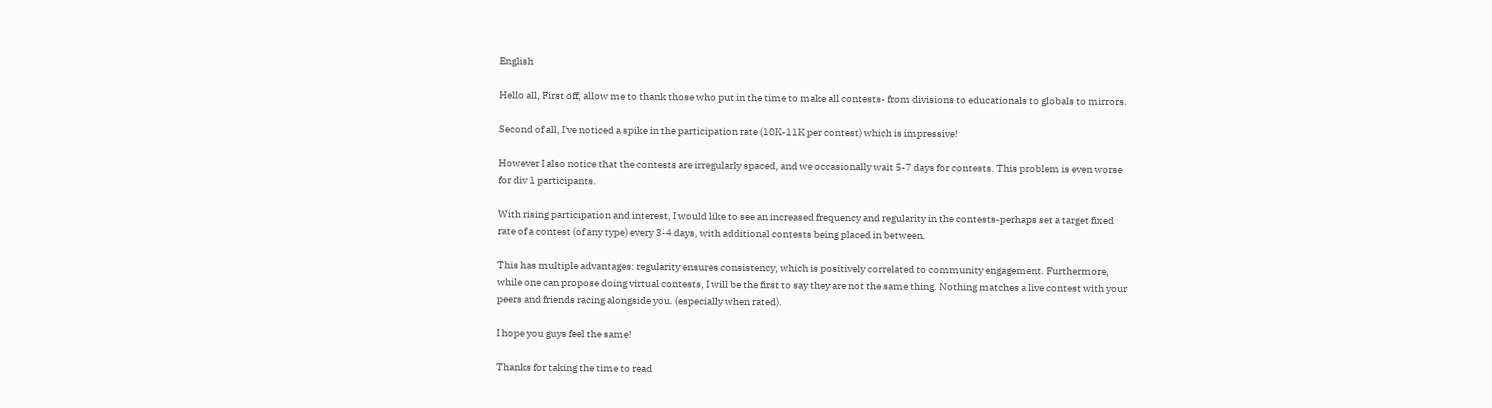English

Hello all, First off, allow me to thank those who put in the time to make all contests- from divisions to educationals to globals to mirrors.

Second of all, I've noticed a spike in the participation rate (10K-11K per contest) which is impressive!

However I also notice that the contests are irregularly spaced, and we occasionally wait 5-7 days for contests. This problem is even worse for div 1 participants.

With rising participation and interest, I would like to see an increased frequency and regularity in the contests-perhaps set a target fixed rate of a contest (of any type) every 3-4 days, with additional contests being placed in between.

This has multiple advantages: regularity ensures consistency, which is positively correlated to community engagement. Furthermore, while one can propose doing virtual contests, I will be the first to say they are not the same thing. Nothing matches a live contest with your peers and friends racing alongside you. (especially when rated).

I hope you guys feel the same!

Thanks for taking the time to read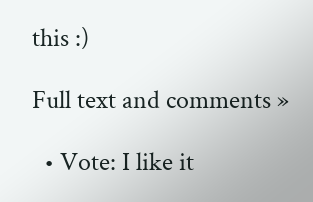this :)

Full text and comments »

  • Vote: I like it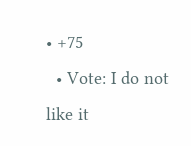• +75
  • Vote: I do not like it